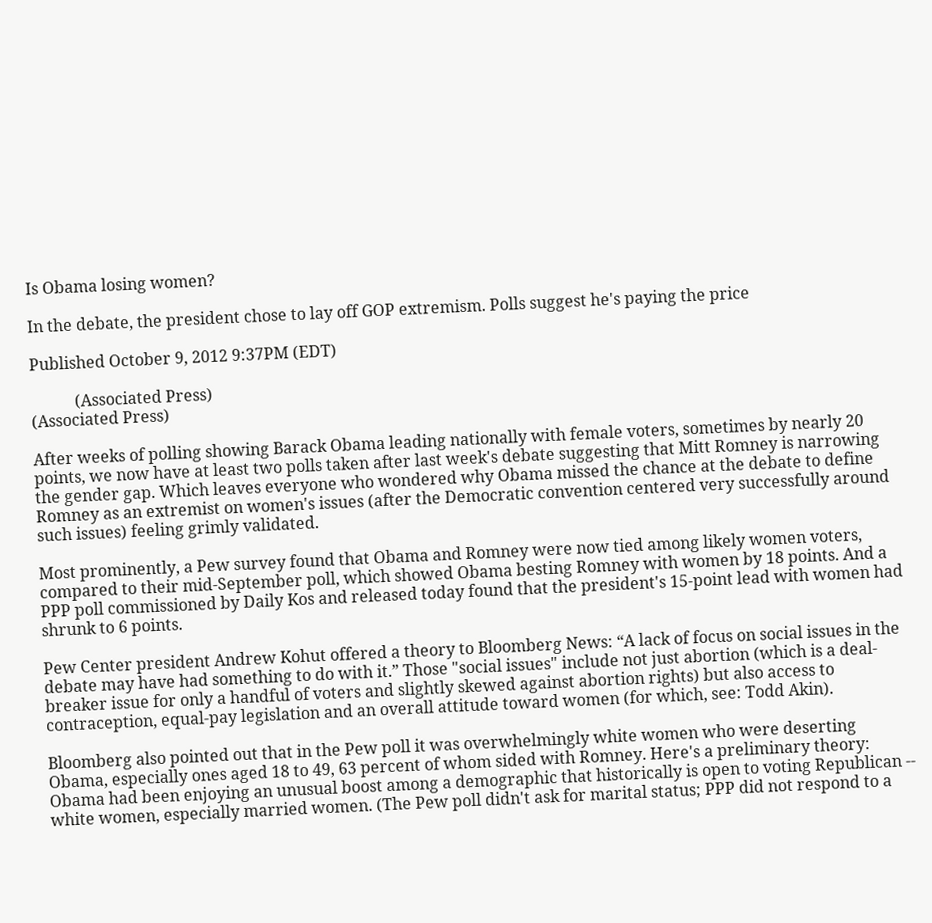Is Obama losing women?

In the debate, the president chose to lay off GOP extremism. Polls suggest he's paying the price

Published October 9, 2012 9:37PM (EDT)

           (Associated Press)
(Associated Press)

After weeks of polling showing Barack Obama leading nationally with female voters, sometimes by nearly 20 points, we now have at least two polls taken after last week's debate suggesting that Mitt Romney is narrowing the gender gap. Which leaves everyone who wondered why Obama missed the chance at the debate to define Romney as an extremist on women's issues (after the Democratic convention centered very successfully around such issues) feeling grimly validated.

Most prominently, a Pew survey found that Obama and Romney were now tied among likely women voters, compared to their mid-September poll, which showed Obama besting Romney with women by 18 points. And a PPP poll commissioned by Daily Kos and released today found that the president's 15-point lead with women had shrunk to 6 points.

Pew Center president Andrew Kohut offered a theory to Bloomberg News: “A lack of focus on social issues in the debate may have had something to do with it.” Those "social issues" include not just abortion (which is a deal-breaker issue for only a handful of voters and slightly skewed against abortion rights) but also access to contraception, equal-pay legislation and an overall attitude toward women (for which, see: Todd Akin).

Bloomberg also pointed out that in the Pew poll it was overwhelmingly white women who were deserting Obama, especially ones aged 18 to 49, 63 percent of whom sided with Romney. Here's a preliminary theory: Obama had been enjoying an unusual boost among a demographic that historically is open to voting Republican -- white women, especially married women. (The Pew poll didn't ask for marital status; PPP did not respond to a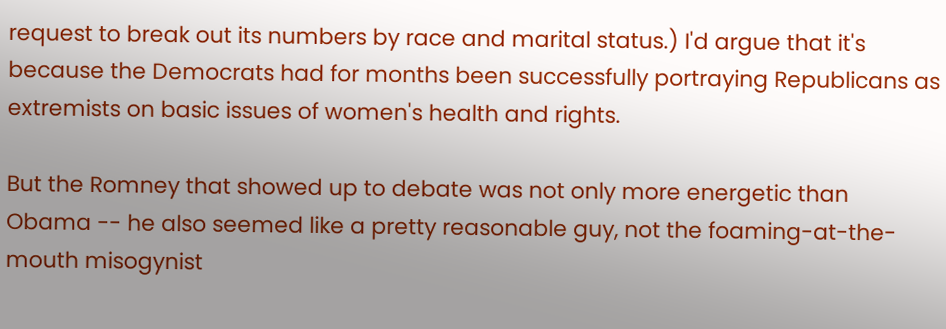request to break out its numbers by race and marital status.) I'd argue that it's because the Democrats had for months been successfully portraying Republicans as extremists on basic issues of women's health and rights.

But the Romney that showed up to debate was not only more energetic than Obama -- he also seemed like a pretty reasonable guy, not the foaming-at-the-mouth misogynist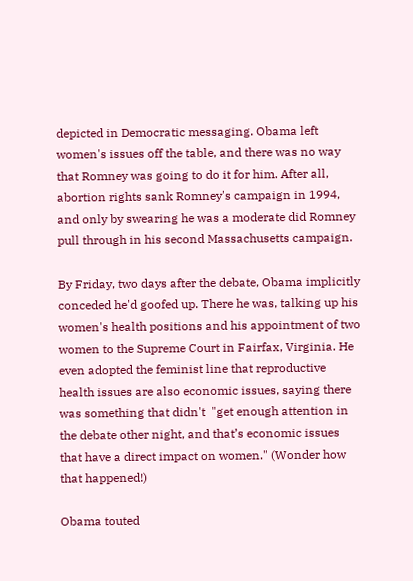depicted in Democratic messaging. Obama left women's issues off the table, and there was no way that Romney was going to do it for him. After all, abortion rights sank Romney's campaign in 1994, and only by swearing he was a moderate did Romney pull through in his second Massachusetts campaign.

By Friday, two days after the debate, Obama implicitly conceded he'd goofed up. There he was, talking up his women's health positions and his appointment of two women to the Supreme Court in Fairfax, Virginia. He even adopted the feminist line that reproductive health issues are also economic issues, saying there was something that didn't  "get enough attention in the debate other night, and that’s economic issues that have a direct impact on women." (Wonder how that happened!)

Obama touted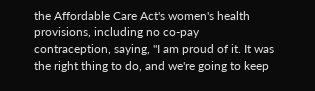the Affordable Care Act's women's health provisions, including no co-pay contraception, saying, "I am proud of it. It was the right thing to do, and we're going to keep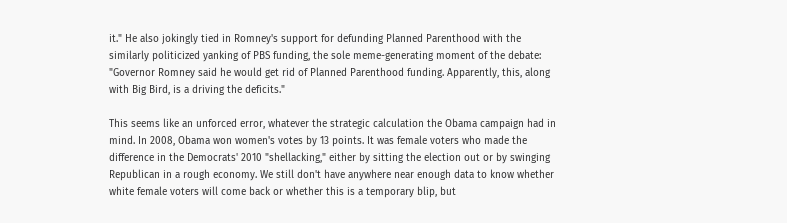it." He also jokingly tied in Romney's support for defunding Planned Parenthood with the similarly politicized yanking of PBS funding, the sole meme-generating moment of the debate: "Governor Romney said he would get rid of Planned Parenthood funding. Apparently, this, along with Big Bird, is a driving the deficits."

This seems like an unforced error, whatever the strategic calculation the Obama campaign had in mind. In 2008, Obama won women's votes by 13 points. It was female voters who made the difference in the Democrats' 2010 "shellacking," either by sitting the election out or by swinging Republican in a rough economy. We still don't have anywhere near enough data to know whether white female voters will come back or whether this is a temporary blip, but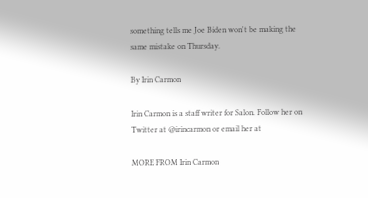something tells me Joe Biden won't be making the same mistake on Thursday.

By Irin Carmon

Irin Carmon is a staff writer for Salon. Follow her on Twitter at @irincarmon or email her at

MORE FROM Irin Carmon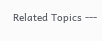Related Topics ---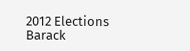2012 Elections Barack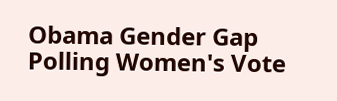Obama Gender Gap Polling Women's Vote